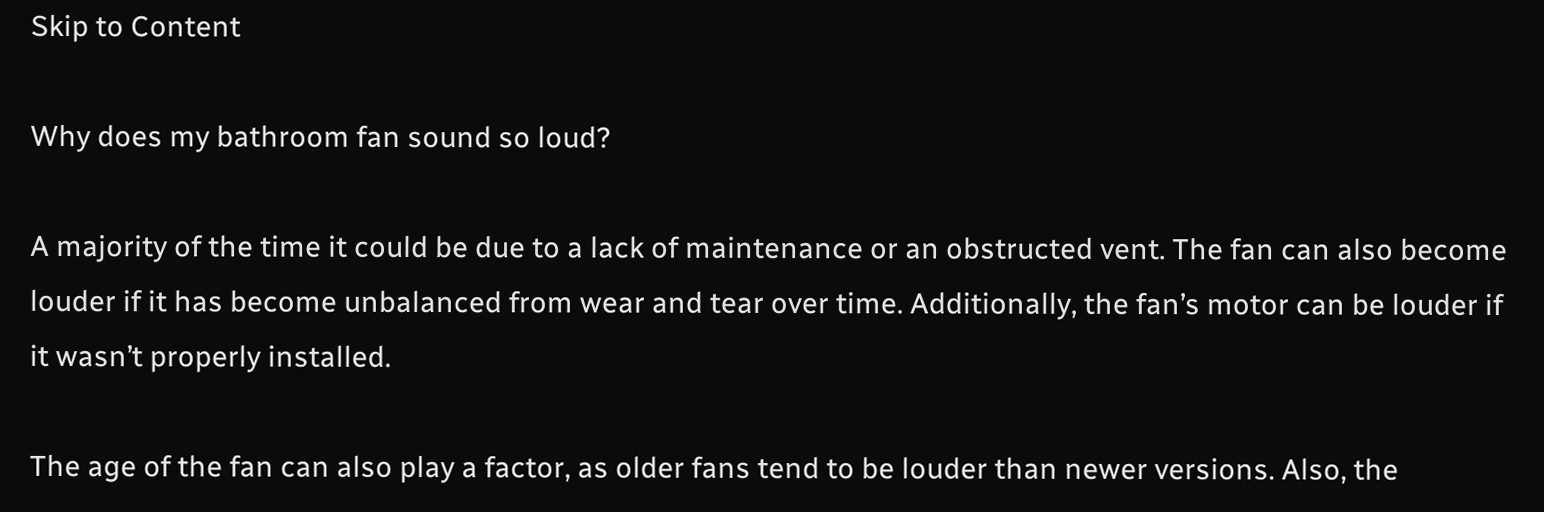Skip to Content

Why does my bathroom fan sound so loud?

A majority of the time it could be due to a lack of maintenance or an obstructed vent. The fan can also become louder if it has become unbalanced from wear and tear over time. Additionally, the fan’s motor can be louder if it wasn’t properly installed.

The age of the fan can also play a factor, as older fans tend to be louder than newer versions. Also, the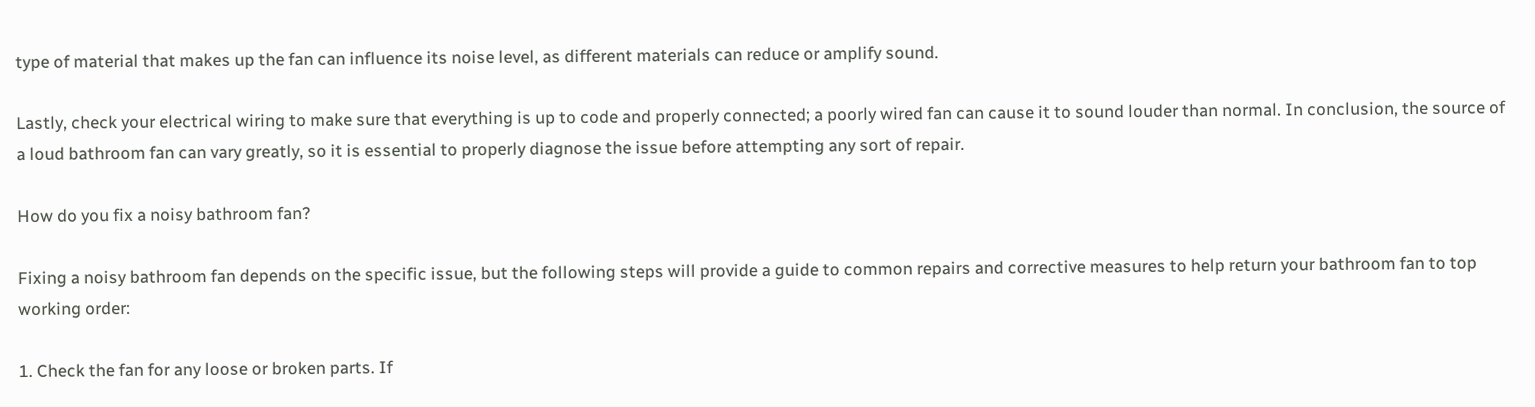type of material that makes up the fan can influence its noise level, as different materials can reduce or amplify sound.

Lastly, check your electrical wiring to make sure that everything is up to code and properly connected; a poorly wired fan can cause it to sound louder than normal. In conclusion, the source of a loud bathroom fan can vary greatly, so it is essential to properly diagnose the issue before attempting any sort of repair.

How do you fix a noisy bathroom fan?

Fixing a noisy bathroom fan depends on the specific issue, but the following steps will provide a guide to common repairs and corrective measures to help return your bathroom fan to top working order:

1. Check the fan for any loose or broken parts. If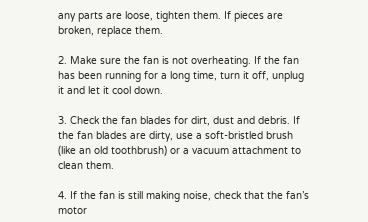any parts are loose, tighten them. If pieces are broken, replace them.

2. Make sure the fan is not overheating. If the fan has been running for a long time, turn it off, unplug it and let it cool down.

3. Check the fan blades for dirt, dust and debris. If the fan blades are dirty, use a soft-bristled brush (like an old toothbrush) or a vacuum attachment to clean them.

4. If the fan is still making noise, check that the fan’s motor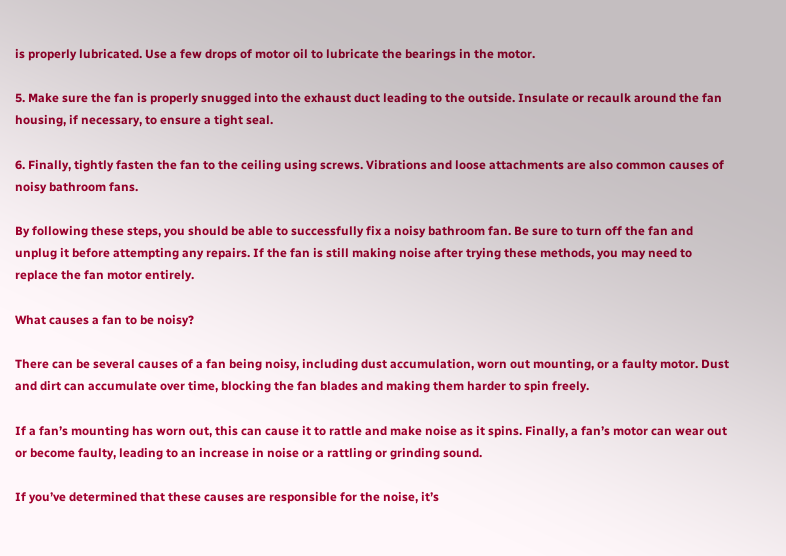is properly lubricated. Use a few drops of motor oil to lubricate the bearings in the motor.

5. Make sure the fan is properly snugged into the exhaust duct leading to the outside. Insulate or recaulk around the fan housing, if necessary, to ensure a tight seal.

6. Finally, tightly fasten the fan to the ceiling using screws. Vibrations and loose attachments are also common causes of noisy bathroom fans.

By following these steps, you should be able to successfully fix a noisy bathroom fan. Be sure to turn off the fan and unplug it before attempting any repairs. If the fan is still making noise after trying these methods, you may need to replace the fan motor entirely.

What causes a fan to be noisy?

There can be several causes of a fan being noisy, including dust accumulation, worn out mounting, or a faulty motor. Dust and dirt can accumulate over time, blocking the fan blades and making them harder to spin freely.

If a fan’s mounting has worn out, this can cause it to rattle and make noise as it spins. Finally, a fan’s motor can wear out or become faulty, leading to an increase in noise or a rattling or grinding sound.

If you’ve determined that these causes are responsible for the noise, it’s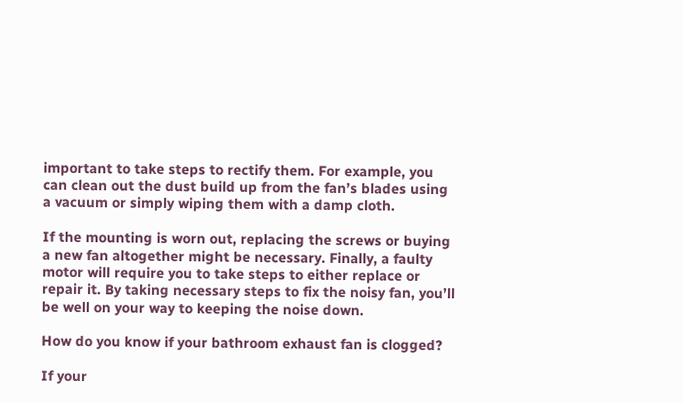important to take steps to rectify them. For example, you can clean out the dust build up from the fan’s blades using a vacuum or simply wiping them with a damp cloth.

If the mounting is worn out, replacing the screws or buying a new fan altogether might be necessary. Finally, a faulty motor will require you to take steps to either replace or repair it. By taking necessary steps to fix the noisy fan, you’ll be well on your way to keeping the noise down.

How do you know if your bathroom exhaust fan is clogged?

If your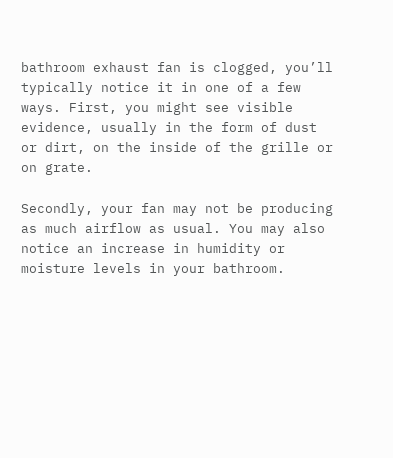bathroom exhaust fan is clogged, you’ll typically notice it in one of a few ways. First, you might see visible evidence, usually in the form of dust or dirt, on the inside of the grille or on grate.

Secondly, your fan may not be producing as much airflow as usual. You may also notice an increase in humidity or moisture levels in your bathroom.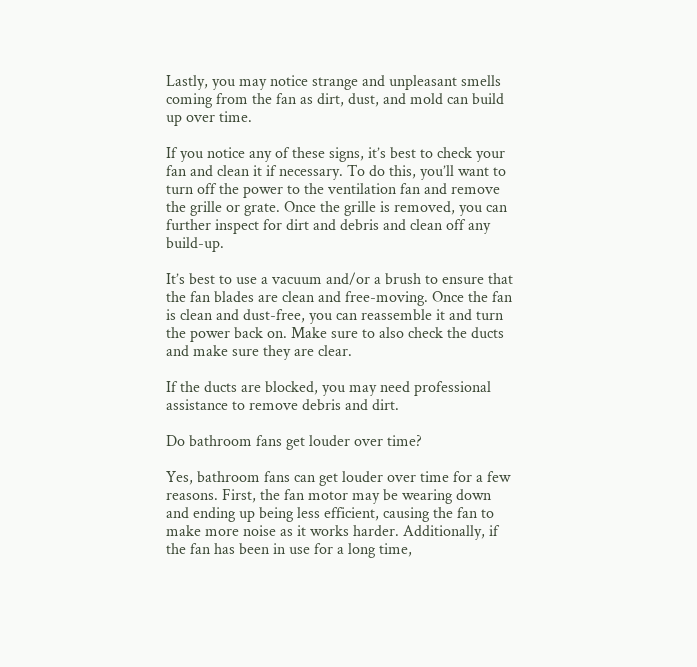Lastly, you may notice strange and unpleasant smells coming from the fan as dirt, dust, and mold can build up over time.

If you notice any of these signs, it’s best to check your fan and clean it if necessary. To do this, you’ll want to turn off the power to the ventilation fan and remove the grille or grate. Once the grille is removed, you can further inspect for dirt and debris and clean off any build-up.

It’s best to use a vacuum and/or a brush to ensure that the fan blades are clean and free-moving. Once the fan is clean and dust-free, you can reassemble it and turn the power back on. Make sure to also check the ducts and make sure they are clear.

If the ducts are blocked, you may need professional assistance to remove debris and dirt.

Do bathroom fans get louder over time?

Yes, bathroom fans can get louder over time for a few reasons. First, the fan motor may be wearing down and ending up being less efficient, causing the fan to make more noise as it works harder. Additionally, if the fan has been in use for a long time,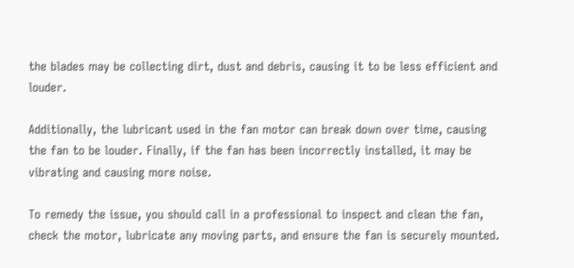the blades may be collecting dirt, dust and debris, causing it to be less efficient and louder.

Additionally, the lubricant used in the fan motor can break down over time, causing the fan to be louder. Finally, if the fan has been incorrectly installed, it may be vibrating and causing more noise.

To remedy the issue, you should call in a professional to inspect and clean the fan, check the motor, lubricate any moving parts, and ensure the fan is securely mounted.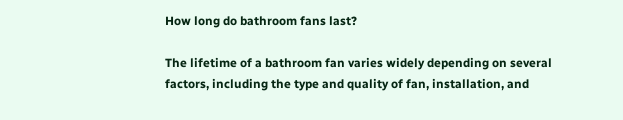How long do bathroom fans last?

The lifetime of a bathroom fan varies widely depending on several factors, including the type and quality of fan, installation, and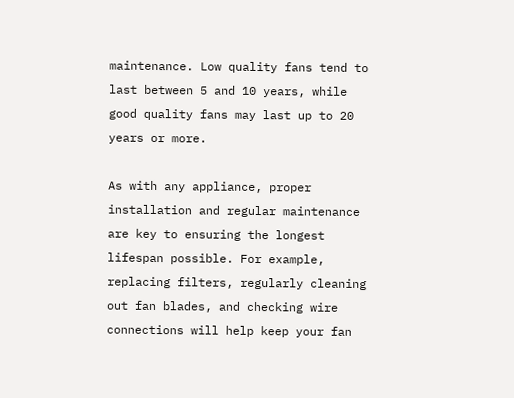maintenance. Low quality fans tend to last between 5 and 10 years, while good quality fans may last up to 20 years or more.

As with any appliance, proper installation and regular maintenance are key to ensuring the longest lifespan possible. For example, replacing filters, regularly cleaning out fan blades, and checking wire connections will help keep your fan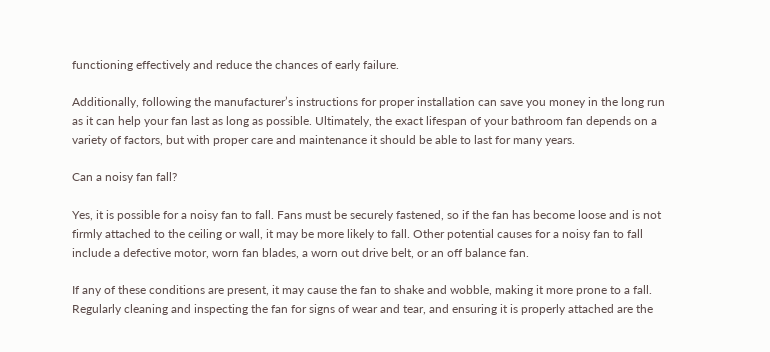functioning effectively and reduce the chances of early failure.

Additionally, following the manufacturer’s instructions for proper installation can save you money in the long run as it can help your fan last as long as possible. Ultimately, the exact lifespan of your bathroom fan depends on a variety of factors, but with proper care and maintenance it should be able to last for many years.

Can a noisy fan fall?

Yes, it is possible for a noisy fan to fall. Fans must be securely fastened, so if the fan has become loose and is not firmly attached to the ceiling or wall, it may be more likely to fall. Other potential causes for a noisy fan to fall include a defective motor, worn fan blades, a worn out drive belt, or an off balance fan.

If any of these conditions are present, it may cause the fan to shake and wobble, making it more prone to a fall. Regularly cleaning and inspecting the fan for signs of wear and tear, and ensuring it is properly attached are the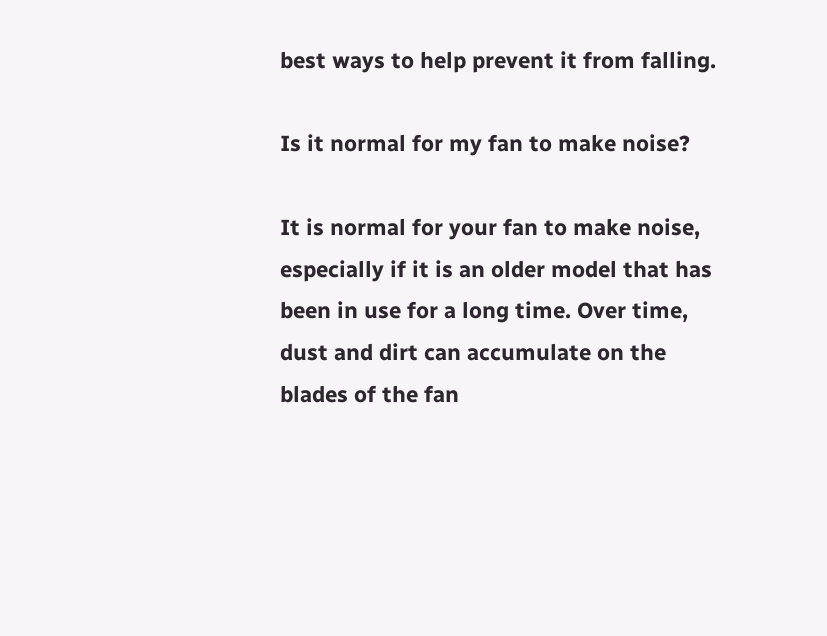best ways to help prevent it from falling.

Is it normal for my fan to make noise?

It is normal for your fan to make noise, especially if it is an older model that has been in use for a long time. Over time, dust and dirt can accumulate on the blades of the fan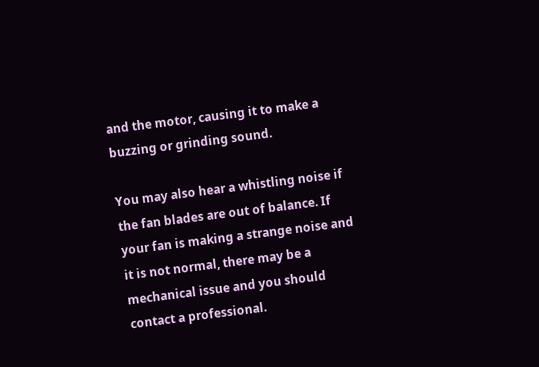and the motor, causing it to make a buzzing or grinding sound.

You may also hear a whistling noise if the fan blades are out of balance. If your fan is making a strange noise and it is not normal, there may be a mechanical issue and you should contact a professional.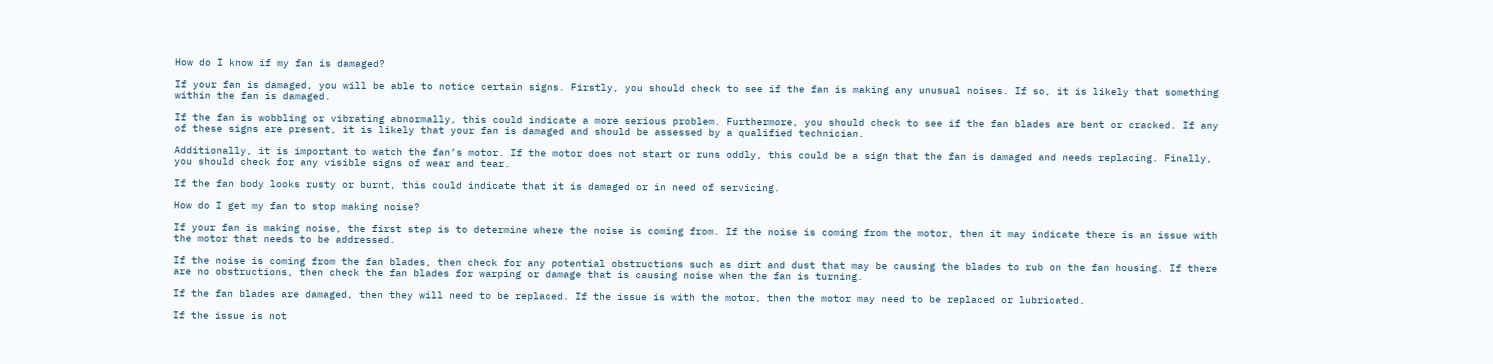How do I know if my fan is damaged?

If your fan is damaged, you will be able to notice certain signs. Firstly, you should check to see if the fan is making any unusual noises. If so, it is likely that something within the fan is damaged.

If the fan is wobbling or vibrating abnormally, this could indicate a more serious problem. Furthermore, you should check to see if the fan blades are bent or cracked. If any of these signs are present, it is likely that your fan is damaged and should be assessed by a qualified technician.

Additionally, it is important to watch the fan’s motor. If the motor does not start or runs oddly, this could be a sign that the fan is damaged and needs replacing. Finally, you should check for any visible signs of wear and tear.

If the fan body looks rusty or burnt, this could indicate that it is damaged or in need of servicing.

How do I get my fan to stop making noise?

If your fan is making noise, the first step is to determine where the noise is coming from. If the noise is coming from the motor, then it may indicate there is an issue with the motor that needs to be addressed.

If the noise is coming from the fan blades, then check for any potential obstructions such as dirt and dust that may be causing the blades to rub on the fan housing. If there are no obstructions, then check the fan blades for warping or damage that is causing noise when the fan is turning.

If the fan blades are damaged, then they will need to be replaced. If the issue is with the motor, then the motor may need to be replaced or lubricated.

If the issue is not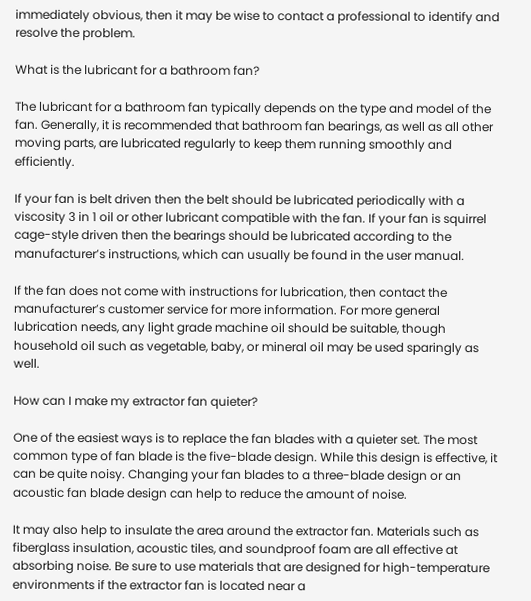immediately obvious, then it may be wise to contact a professional to identify and resolve the problem.

What is the lubricant for a bathroom fan?

The lubricant for a bathroom fan typically depends on the type and model of the fan. Generally, it is recommended that bathroom fan bearings, as well as all other moving parts, are lubricated regularly to keep them running smoothly and efficiently.

If your fan is belt driven then the belt should be lubricated periodically with a viscosity 3 in 1 oil or other lubricant compatible with the fan. If your fan is squirrel cage-style driven then the bearings should be lubricated according to the manufacturer’s instructions, which can usually be found in the user manual.

If the fan does not come with instructions for lubrication, then contact the manufacturer’s customer service for more information. For more general lubrication needs, any light grade machine oil should be suitable, though household oil such as vegetable, baby, or mineral oil may be used sparingly as well.

How can I make my extractor fan quieter?

One of the easiest ways is to replace the fan blades with a quieter set. The most common type of fan blade is the five-blade design. While this design is effective, it can be quite noisy. Changing your fan blades to a three-blade design or an acoustic fan blade design can help to reduce the amount of noise.

It may also help to insulate the area around the extractor fan. Materials such as fiberglass insulation, acoustic tiles, and soundproof foam are all effective at absorbing noise. Be sure to use materials that are designed for high-temperature environments if the extractor fan is located near a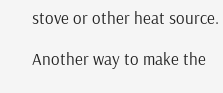stove or other heat source.

Another way to make the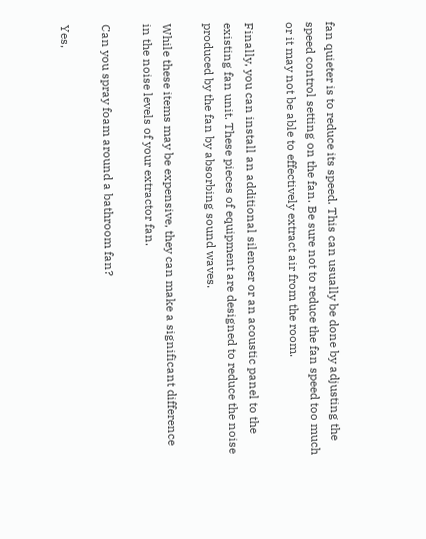fan quieter is to reduce its speed. This can usually be done by adjusting the speed control setting on the fan. Be sure not to reduce the fan speed too much or it may not be able to effectively extract air from the room.

Finally, you can install an additional silencer or an acoustic panel to the existing fan unit. These pieces of equipment are designed to reduce the noise produced by the fan by absorbing sound waves.

While these items may be expensive, they can make a significant difference in the noise levels of your extractor fan.

Can you spray foam around a bathroom fan?

Yes,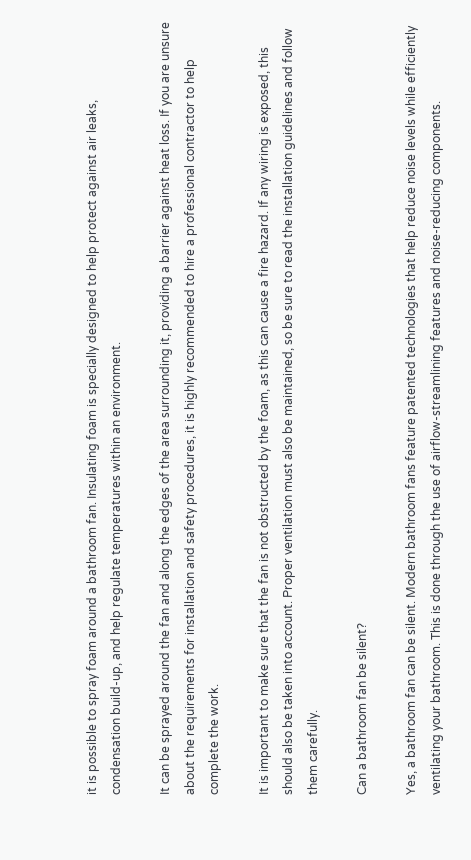it is possible to spray foam around a bathroom fan. Insulating foam is specially designed to help protect against air leaks, condensation build-up, and help regulate temperatures within an environment.

It can be sprayed around the fan and along the edges of the area surrounding it, providing a barrier against heat loss. If you are unsure about the requirements for installation and safety procedures, it is highly recommended to hire a professional contractor to help complete the work.

It is important to make sure that the fan is not obstructed by the foam, as this can cause a fire hazard. If any wiring is exposed, this should also be taken into account. Proper ventilation must also be maintained, so be sure to read the installation guidelines and follow them carefully.

Can a bathroom fan be silent?

Yes, a bathroom fan can be silent. Modern bathroom fans feature patented technologies that help reduce noise levels while efficiently ventilating your bathroom. This is done through the use of airflow-streamlining features and noise-reducing components.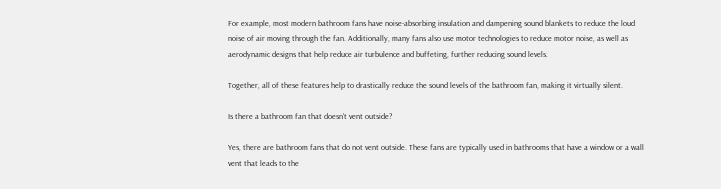For example, most modern bathroom fans have noise-absorbing insulation and dampening sound blankets to reduce the loud noise of air moving through the fan. Additionally, many fans also use motor technologies to reduce motor noise, as well as aerodynamic designs that help reduce air turbulence and buffeting, further reducing sound levels.

Together, all of these features help to drastically reduce the sound levels of the bathroom fan, making it virtually silent.

Is there a bathroom fan that doesn’t vent outside?

Yes, there are bathroom fans that do not vent outside. These fans are typically used in bathrooms that have a window or a wall vent that leads to the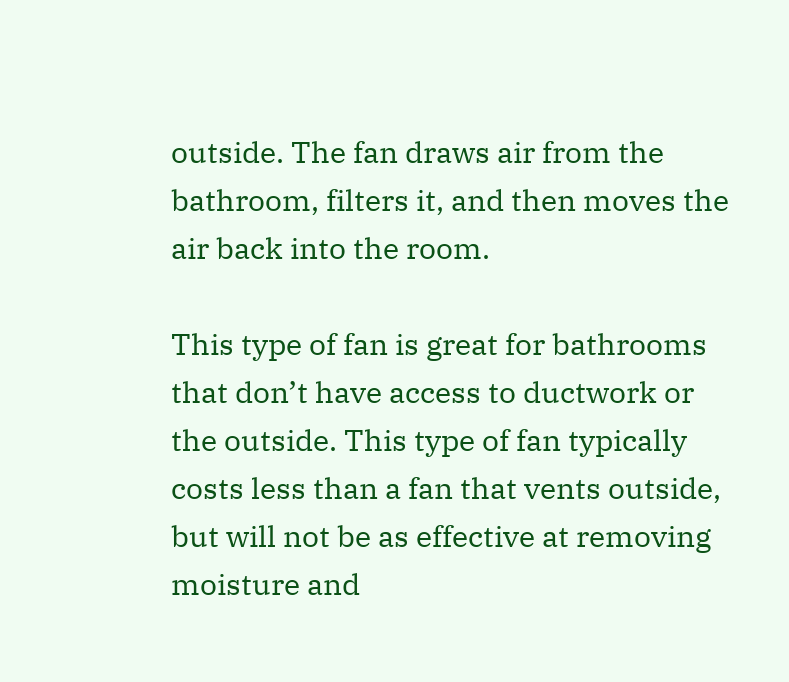outside. The fan draws air from the bathroom, filters it, and then moves the air back into the room.

This type of fan is great for bathrooms that don’t have access to ductwork or the outside. This type of fan typically costs less than a fan that vents outside, but will not be as effective at removing moisture and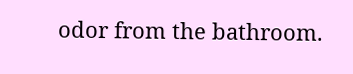odor from the bathroom.